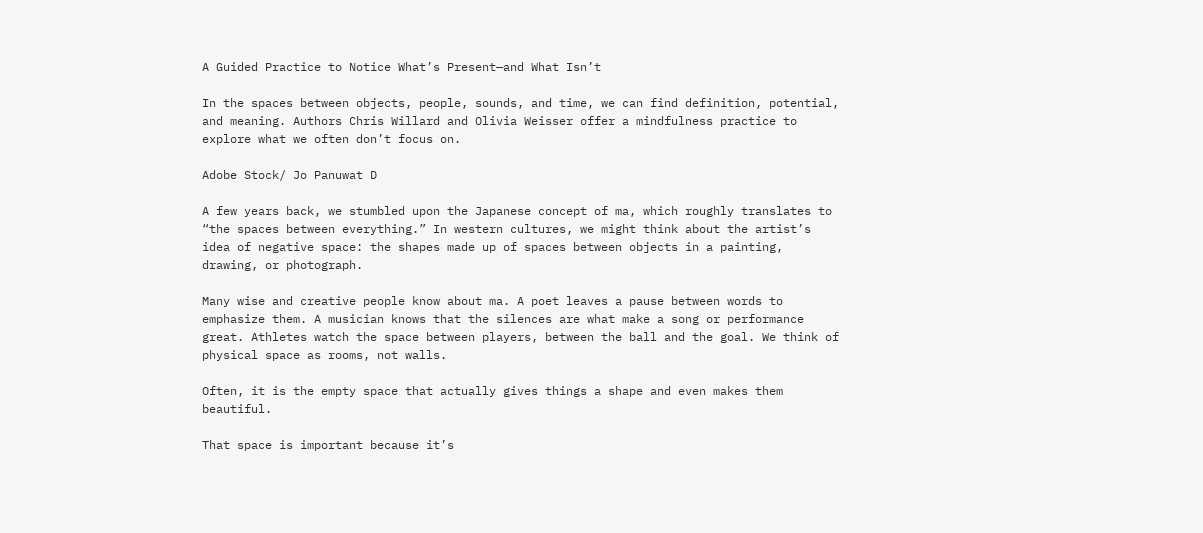A Guided Practice to Notice What’s Present—and What Isn’t

In the spaces between objects, people, sounds, and time, we can find definition, potential, and meaning. Authors Chris Willard and Olivia Weisser offer a mindfulness practice to explore what we often don’t focus on.

Adobe Stock/ Jo Panuwat D

A few years back, we stumbled upon the Japanese concept of ma, which roughly translates to “the spaces between everything.” In western cultures, we might think about the artist’s idea of negative space: the shapes made up of spaces between objects in a painting, drawing, or photograph.

Many wise and creative people know about ma. A poet leaves a pause between words to emphasize them. A musician knows that the silences are what make a song or performance great. Athletes watch the space between players, between the ball and the goal. We think of physical space as rooms, not walls.

Often, it is the empty space that actually gives things a shape and even makes them beautiful.

That space is important because it’s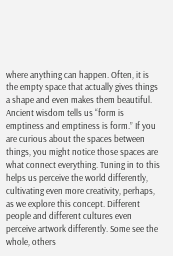where anything can happen. Often, it is the empty space that actually gives things a shape and even makes them beautiful. Ancient wisdom tells us “form is emptiness and emptiness is form.” If you are curious about the spaces between things, you might notice those spaces are what connect everything. Tuning in to this helps us perceive the world differently, cultivating even more creativity, perhaps, as we explore this concept. Different people and different cultures even perceive artwork differently. Some see the whole, others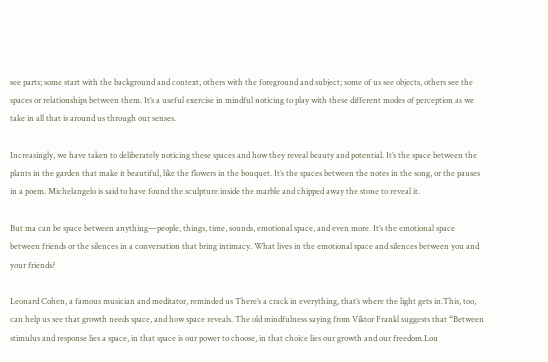see parts; some start with the background and context, others with the foreground and subject; some of us see objects, others see the spaces or relationships between them. It’s a useful exercise in mindful noticing to play with these different modes of perception as we take in all that is around us through our senses.

Increasingly, we have taken to deliberately noticing these spaces and how they reveal beauty and potential. It’s the space between the plants in the garden that make it beautiful, like the flowers in the bouquet. It’s the spaces between the notes in the song, or the pauses in a poem. Michelangelo is said to have found the sculpture inside the marble and chipped away the stone to reveal it.

But ma can be space between anything—people, things, time, sounds, emotional space, and even more. It’s the emotional space between friends or the silences in a conversation that bring intimacy. What lives in the emotional space and silences between you and your friends?

Leonard Cohen, a famous musician and meditator, reminded us There’s a crack in everything, that’s where the light gets in.This, too, can help us see that growth needs space, and how space reveals. The old mindfulness saying from Viktor Frankl suggests that “Between stimulus and response lies a space, in that space is our power to choose, in that choice lies our growth and our freedom.Lou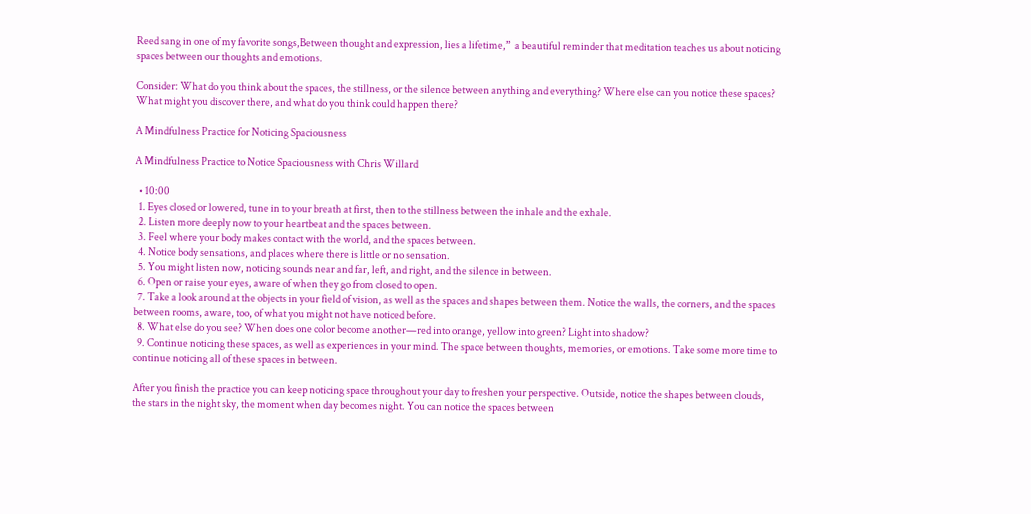Reed sang in one of my favorite songs,Between thought and expression, lies a lifetime,”  a beautiful reminder that meditation teaches us about noticing spaces between our thoughts and emotions.

Consider: What do you think about the spaces, the stillness, or the silence between anything and everything? Where else can you notice these spaces? What might you discover there, and what do you think could happen there?

A Mindfulness Practice for Noticing Spaciousness

A Mindfulness Practice to Notice Spaciousness with Chris Willard

  • 10:00
  1. Eyes closed or lowered, tune in to your breath at first, then to the stillness between the inhale and the exhale.
  2. Listen more deeply now to your heartbeat and the spaces between.
  3. Feel where your body makes contact with the world, and the spaces between.
  4. Notice body sensations, and places where there is little or no sensation.
  5. You might listen now, noticing sounds near and far, left, and right, and the silence in between.
  6. Open or raise your eyes, aware of when they go from closed to open.
  7. Take a look around at the objects in your field of vision, as well as the spaces and shapes between them. Notice the walls, the corners, and the spaces between rooms, aware, too, of what you might not have noticed before.
  8. What else do you see? When does one color become another—red into orange, yellow into green? Light into shadow?
  9. Continue noticing these spaces, as well as experiences in your mind. The space between thoughts, memories, or emotions. Take some more time to continue noticing all of these spaces in between.

After you finish the practice you can keep noticing space throughout your day to freshen your perspective. Outside, notice the shapes between clouds, the stars in the night sky, the moment when day becomes night. You can notice the spaces between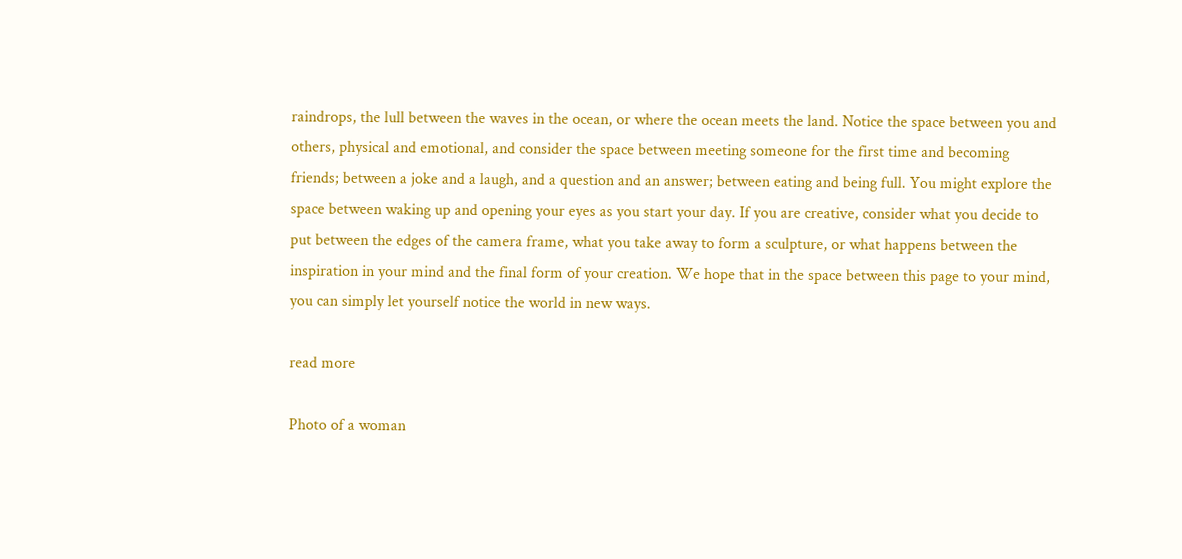raindrops, the lull between the waves in the ocean, or where the ocean meets the land. Notice the space between you and others, physical and emotional, and consider the space between meeting someone for the first time and becoming friends; between a joke and a laugh, and a question and an answer; between eating and being full. You might explore the space between waking up and opening your eyes as you start your day. If you are creative, consider what you decide to put between the edges of the camera frame, what you take away to form a sculpture, or what happens between the inspiration in your mind and the final form of your creation. We hope that in the space between this page to your mind, you can simply let yourself notice the world in new ways.

read more

Photo of a woman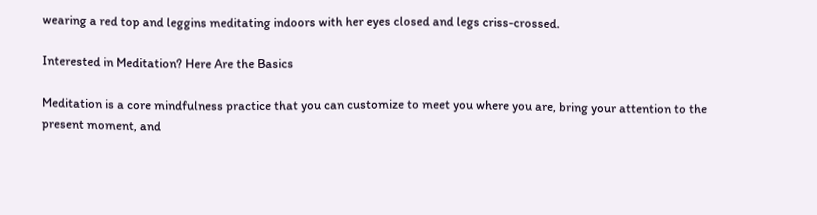wearing a red top and leggins meditating indoors with her eyes closed and legs criss-crossed.

Interested in Meditation? Here Are the Basics

Meditation is a core mindfulness practice that you can customize to meet you where you are, bring your attention to the present moment, and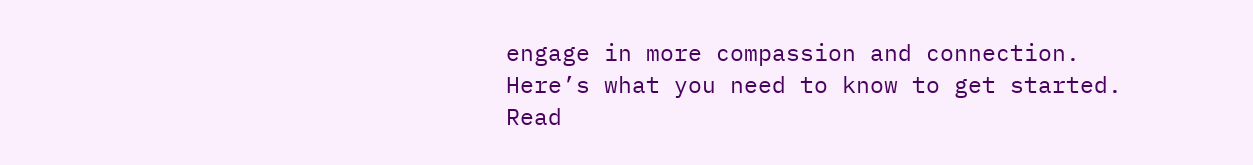engage in more compassion and connection. Here’s what you need to know to get started. Read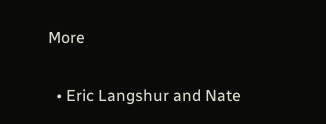More

  • Eric Langshur and Nate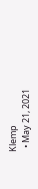Klemp
  • May 21, 2021